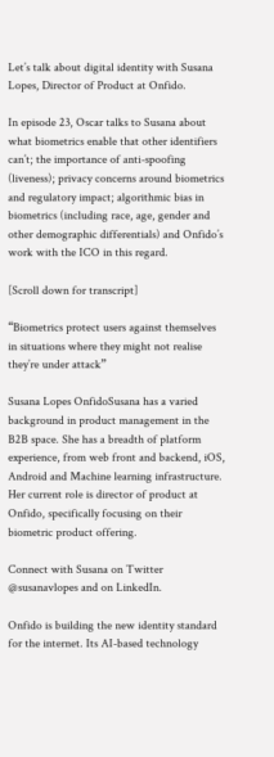Let’s talk about digital identity with Susana Lopes, Director of Product at Onfido.

In episode 23, Oscar talks to Susana about what biometrics enable that other identifiers can’t; the importance of anti-spoofing (liveness); privacy concerns around biometrics and regulatory impact; algorithmic bias in biometrics (including race, age, gender and other demographic differentials) and Onfido’s work with the ICO in this regard.

[Scroll down for transcript]

“Biometrics protect users against themselves in situations where they might not realise they’re under attack”

Susana Lopes OnfidoSusana has a varied background in product management in the B2B space. She has a breadth of platform experience, from web front and backend, iOS, Android and Machine learning infrastructure. Her current role is director of product at Onfido, specifically focusing on their biometric product offering.

Connect with Susana on Twitter @susanavlopes and on LinkedIn.

Onfido is building the new identity standard for the internet. Its AI-based technology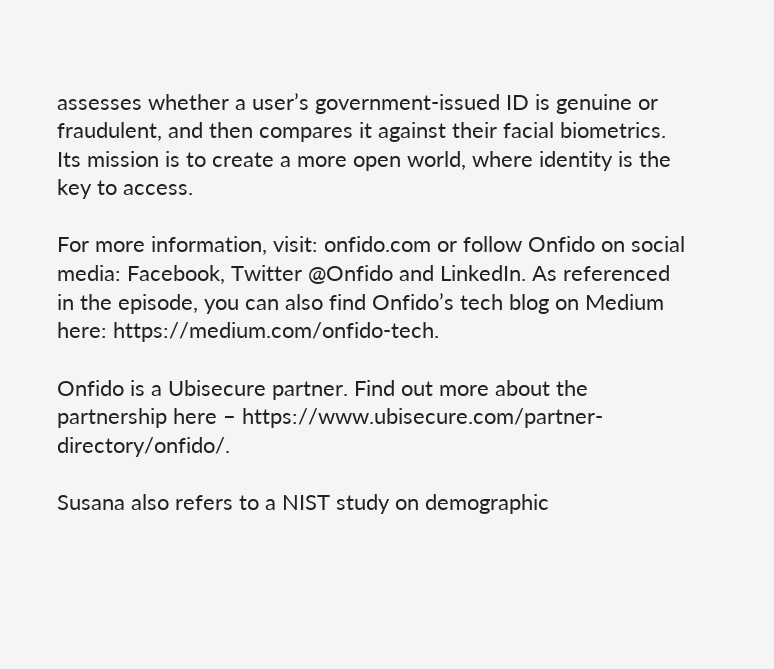assesses whether a user’s government-issued ID is genuine or fraudulent, and then compares it against their facial biometrics. Its mission is to create a more open world, where identity is the key to access.

For more information, visit: onfido.com or follow Onfido on social media: Facebook, Twitter @Onfido and LinkedIn. As referenced in the episode, you can also find Onfido’s tech blog on Medium here: https://medium.com/onfido-tech.

Onfido is a Ubisecure partner. Find out more about the partnership here – https://www.ubisecure.com/partner-directory/onfido/.

Susana also refers to a NIST study on demographic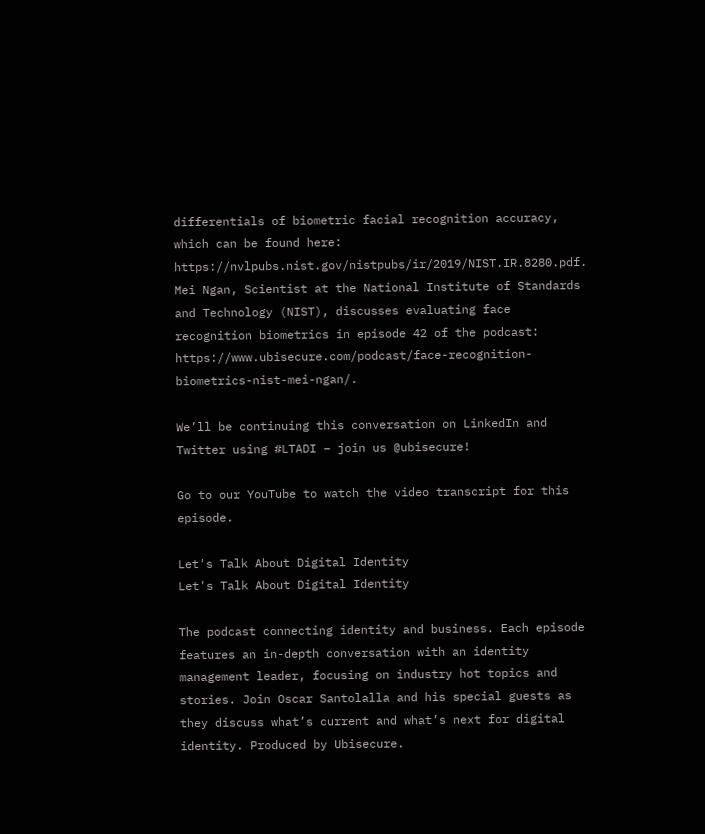differentials of biometric facial recognition accuracy, which can be found here: https://nvlpubs.nist.gov/nistpubs/ir/2019/NIST.IR.8280.pdf. Mei Ngan, Scientist at the National Institute of Standards and Technology (NIST), discusses evaluating face recognition biometrics in episode 42 of the podcast: https://www.ubisecure.com/podcast/face-recognition-biometrics-nist-mei-ngan/.

We’ll be continuing this conversation on LinkedIn and Twitter using #LTADI – join us @ubisecure!

Go to our YouTube to watch the video transcript for this episode.

Let's Talk About Digital Identity
Let's Talk About Digital Identity

The podcast connecting identity and business. Each episode features an in-depth conversation with an identity management leader, focusing on industry hot topics and stories. Join Oscar Santolalla and his special guests as they discuss what’s current and what’s next for digital identity. Produced by Ubisecure.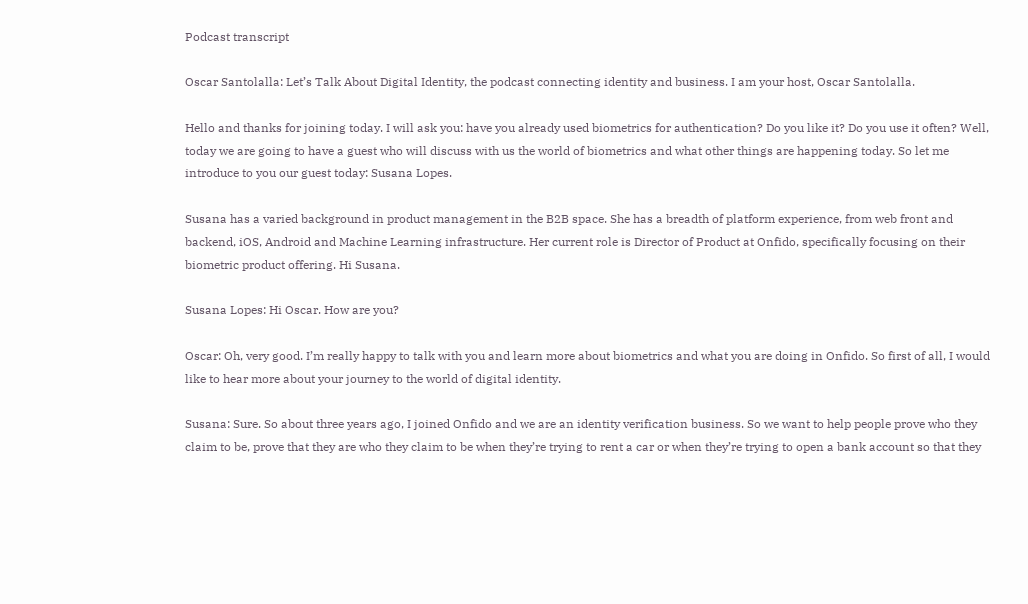Podcast transcript

Oscar Santolalla: Let’s Talk About Digital Identity, the podcast connecting identity and business. I am your host, Oscar Santolalla.

Hello and thanks for joining today. I will ask you: have you already used biometrics for authentication? Do you like it? Do you use it often? Well, today we are going to have a guest who will discuss with us the world of biometrics and what other things are happening today. So let me introduce to you our guest today: Susana Lopes.

Susana has a varied background in product management in the B2B space. She has a breadth of platform experience, from web front and backend, iOS, Android and Machine Learning infrastructure. Her current role is Director of Product at Onfido, specifically focusing on their biometric product offering. Hi Susana.

Susana Lopes: Hi Oscar. How are you?

Oscar: Oh, very good. I’m really happy to talk with you and learn more about biometrics and what you are doing in Onfido. So first of all, I would like to hear more about your journey to the world of digital identity.

Susana: Sure. So about three years ago, I joined Onfido and we are an identity verification business. So we want to help people prove who they claim to be, prove that they are who they claim to be when they’re trying to rent a car or when they’re trying to open a bank account so that they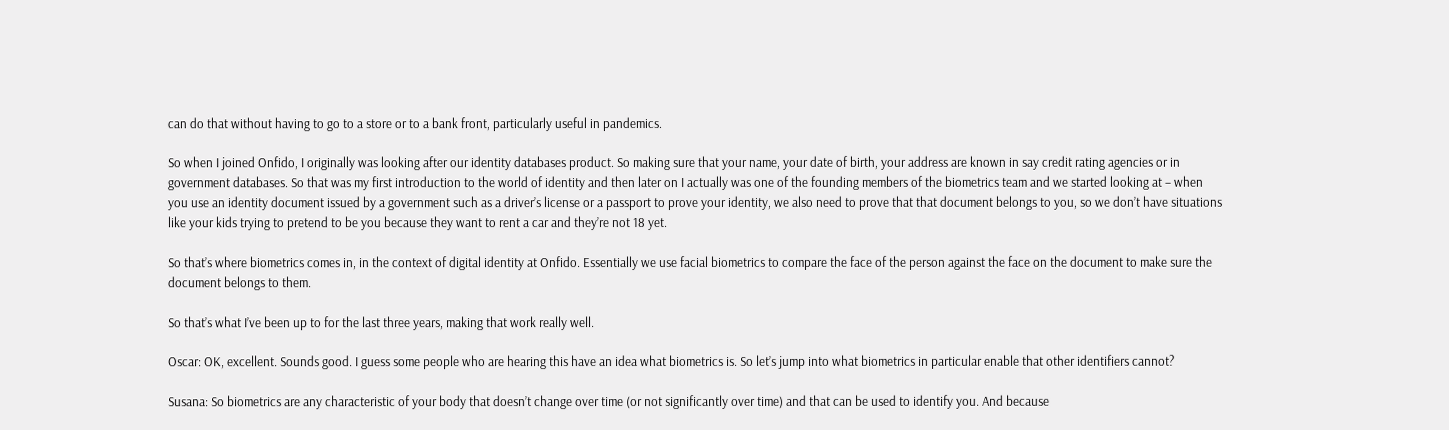can do that without having to go to a store or to a bank front, particularly useful in pandemics.

So when I joined Onfido, I originally was looking after our identity databases product. So making sure that your name, your date of birth, your address are known in say credit rating agencies or in government databases. So that was my first introduction to the world of identity and then later on I actually was one of the founding members of the biometrics team and we started looking at – when you use an identity document issued by a government such as a driver’s license or a passport to prove your identity, we also need to prove that that document belongs to you, so we don’t have situations like your kids trying to pretend to be you because they want to rent a car and they’re not 18 yet.

So that’s where biometrics comes in, in the context of digital identity at Onfido. Essentially we use facial biometrics to compare the face of the person against the face on the document to make sure the document belongs to them.

So that’s what I’ve been up to for the last three years, making that work really well.

Oscar: OK, excellent. Sounds good. I guess some people who are hearing this have an idea what biometrics is. So let’s jump into what biometrics in particular enable that other identifiers cannot?

Susana: So biometrics are any characteristic of your body that doesn’t change over time (or not significantly over time) and that can be used to identify you. And because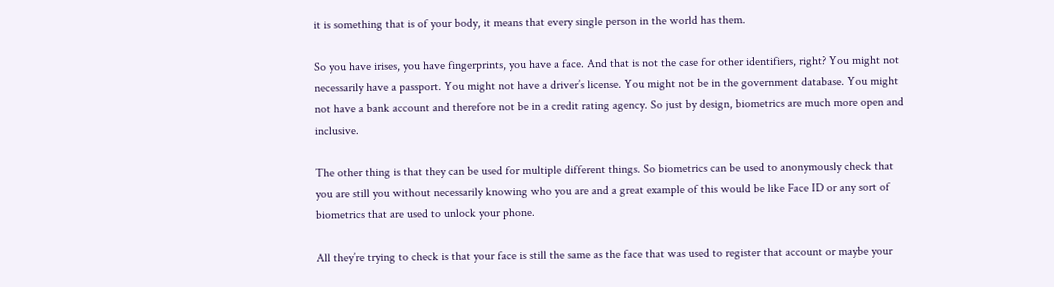it is something that is of your body, it means that every single person in the world has them.

So you have irises, you have fingerprints, you have a face. And that is not the case for other identifiers, right? You might not necessarily have a passport. You might not have a driver’s license. You might not be in the government database. You might not have a bank account and therefore not be in a credit rating agency. So just by design, biometrics are much more open and inclusive.

The other thing is that they can be used for multiple different things. So biometrics can be used to anonymously check that you are still you without necessarily knowing who you are and a great example of this would be like Face ID or any sort of biometrics that are used to unlock your phone.

All they’re trying to check is that your face is still the same as the face that was used to register that account or maybe your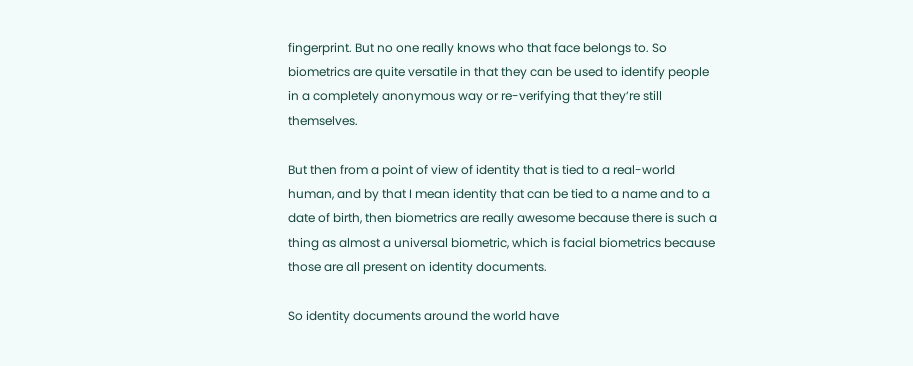fingerprint. But no one really knows who that face belongs to. So biometrics are quite versatile in that they can be used to identify people in a completely anonymous way or re-verifying that they’re still themselves.

But then from a point of view of identity that is tied to a real-world human, and by that I mean identity that can be tied to a name and to a date of birth, then biometrics are really awesome because there is such a thing as almost a universal biometric, which is facial biometrics because those are all present on identity documents.

So identity documents around the world have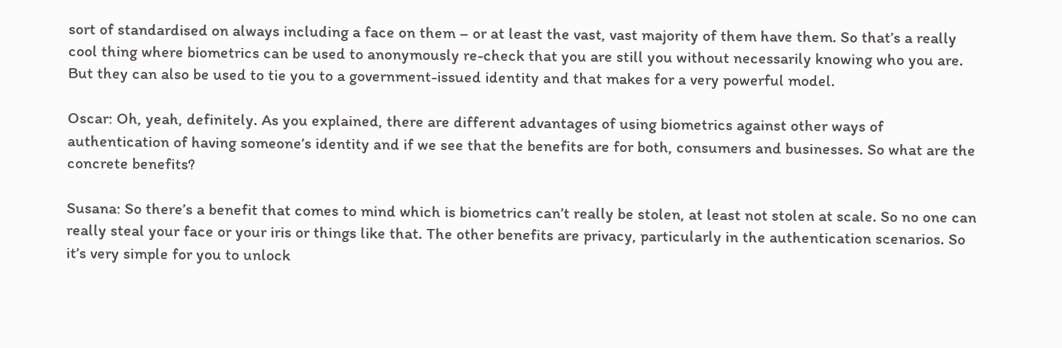sort of standardised on always including a face on them – or at least the vast, vast majority of them have them. So that’s a really cool thing where biometrics can be used to anonymously re-check that you are still you without necessarily knowing who you are. But they can also be used to tie you to a government-issued identity and that makes for a very powerful model.

Oscar: Oh, yeah, definitely. As you explained, there are different advantages of using biometrics against other ways of authentication of having someone’s identity and if we see that the benefits are for both, consumers and businesses. So what are the concrete benefits?

Susana: So there’s a benefit that comes to mind which is biometrics can’t really be stolen, at least not stolen at scale. So no one can really steal your face or your iris or things like that. The other benefits are privacy, particularly in the authentication scenarios. So it’s very simple for you to unlock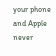your phone and Apple never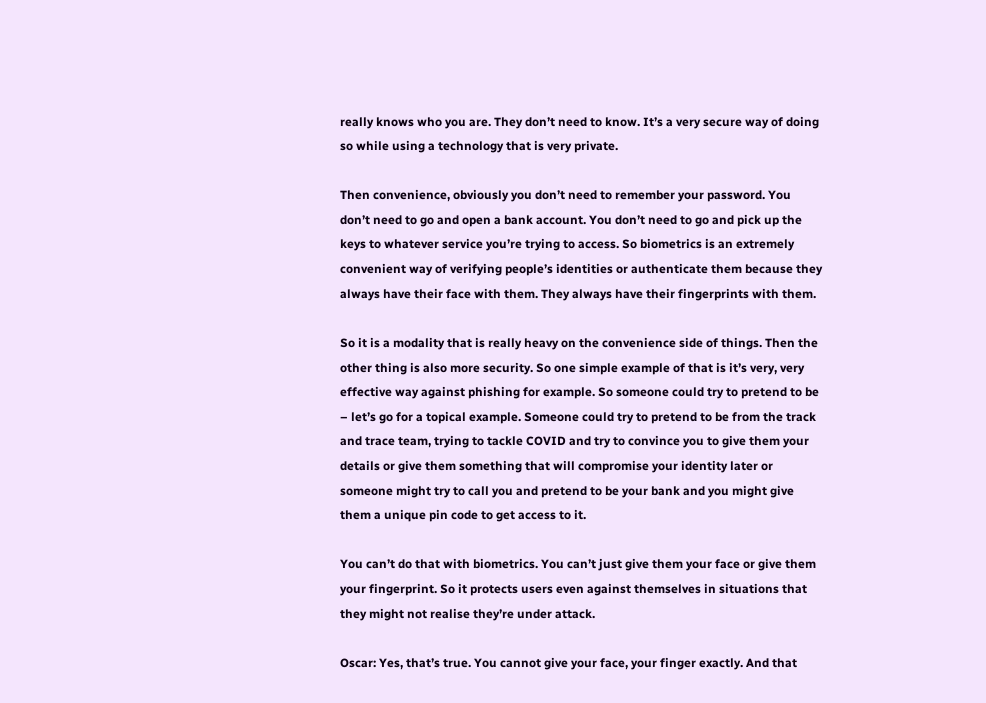really knows who you are. They don’t need to know. It’s a very secure way of doing so while using a technology that is very private.

Then convenience, obviously you don’t need to remember your password. You don’t need to go and open a bank account. You don’t need to go and pick up the keys to whatever service you’re trying to access. So biometrics is an extremely convenient way of verifying people’s identities or authenticate them because they always have their face with them. They always have their fingerprints with them.

So it is a modality that is really heavy on the convenience side of things. Then the other thing is also more security. So one simple example of that is it’s very, very effective way against phishing for example. So someone could try to pretend to be – let’s go for a topical example. Someone could try to pretend to be from the track and trace team, trying to tackle COVID and try to convince you to give them your details or give them something that will compromise your identity later or someone might try to call you and pretend to be your bank and you might give them a unique pin code to get access to it.

You can’t do that with biometrics. You can’t just give them your face or give them your fingerprint. So it protects users even against themselves in situations that they might not realise they’re under attack.

Oscar: Yes, that’s true. You cannot give your face, your finger exactly. And that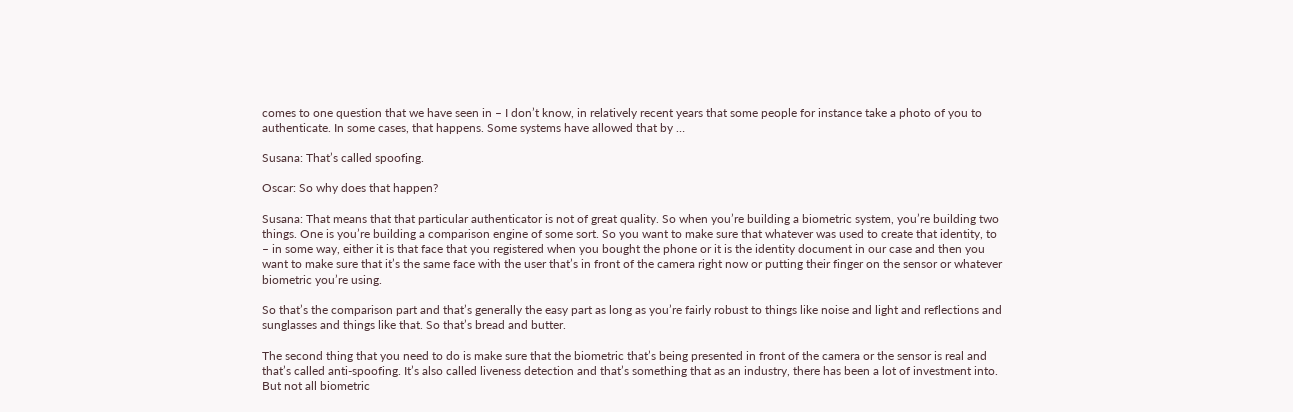comes to one question that we have seen in – I don’t know, in relatively recent years that some people for instance take a photo of you to authenticate. In some cases, that happens. Some systems have allowed that by …

Susana: That’s called spoofing.

Oscar: So why does that happen?

Susana: That means that that particular authenticator is not of great quality. So when you’re building a biometric system, you’re building two things. One is you’re building a comparison engine of some sort. So you want to make sure that whatever was used to create that identity, to – in some way, either it is that face that you registered when you bought the phone or it is the identity document in our case and then you want to make sure that it’s the same face with the user that’s in front of the camera right now or putting their finger on the sensor or whatever biometric you’re using.

So that’s the comparison part and that’s generally the easy part as long as you’re fairly robust to things like noise and light and reflections and sunglasses and things like that. So that’s bread and butter.

The second thing that you need to do is make sure that the biometric that’s being presented in front of the camera or the sensor is real and that’s called anti-spoofing. It’s also called liveness detection and that’s something that as an industry, there has been a lot of investment into. But not all biometric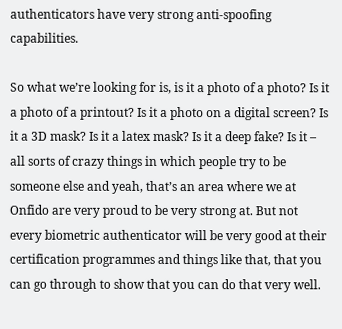authenticators have very strong anti-spoofing capabilities.

So what we’re looking for is, is it a photo of a photo? Is it a photo of a printout? Is it a photo on a digital screen? Is it a 3D mask? Is it a latex mask? Is it a deep fake? Is it – all sorts of crazy things in which people try to be someone else and yeah, that’s an area where we at Onfido are very proud to be very strong at. But not every biometric authenticator will be very good at their certification programmes and things like that, that you can go through to show that you can do that very well.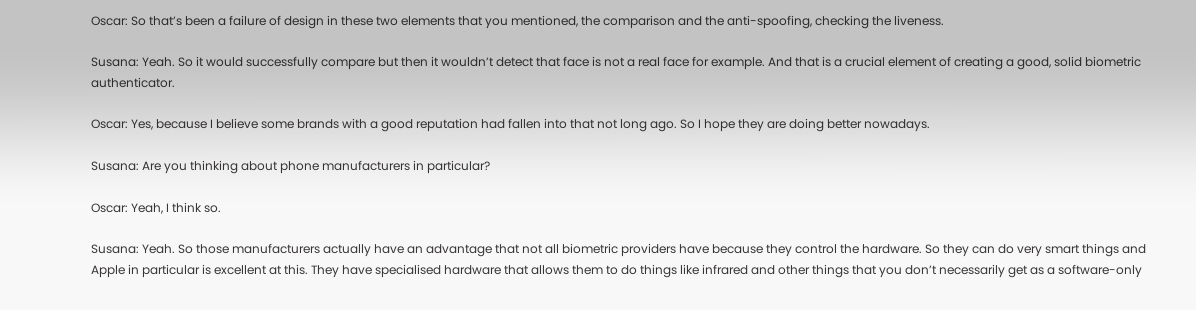Oscar: So that’s been a failure of design in these two elements that you mentioned, the comparison and the anti-spoofing, checking the liveness.

Susana: Yeah. So it would successfully compare but then it wouldn’t detect that face is not a real face for example. And that is a crucial element of creating a good, solid biometric authenticator.

Oscar: Yes, because I believe some brands with a good reputation had fallen into that not long ago. So I hope they are doing better nowadays.

Susana: Are you thinking about phone manufacturers in particular?

Oscar: Yeah, I think so.

Susana: Yeah. So those manufacturers actually have an advantage that not all biometric providers have because they control the hardware. So they can do very smart things and Apple in particular is excellent at this. They have specialised hardware that allows them to do things like infrared and other things that you don’t necessarily get as a software-only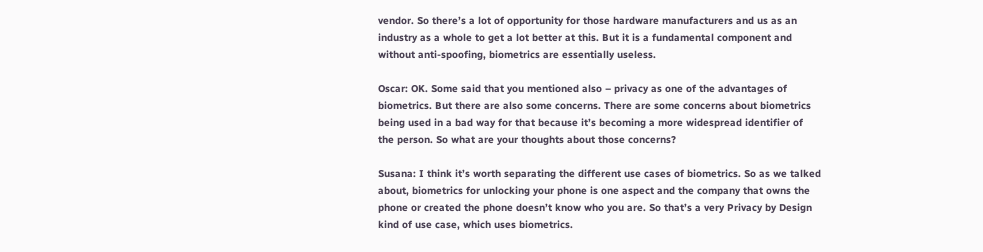vendor. So there’s a lot of opportunity for those hardware manufacturers and us as an industry as a whole to get a lot better at this. But it is a fundamental component and without anti-spoofing, biometrics are essentially useless.

Oscar: OK. Some said that you mentioned also – privacy as one of the advantages of biometrics. But there are also some concerns. There are some concerns about biometrics being used in a bad way for that because it’s becoming a more widespread identifier of the person. So what are your thoughts about those concerns?

Susana: I think it’s worth separating the different use cases of biometrics. So as we talked about, biometrics for unlocking your phone is one aspect and the company that owns the phone or created the phone doesn’t know who you are. So that’s a very Privacy by Design kind of use case, which uses biometrics.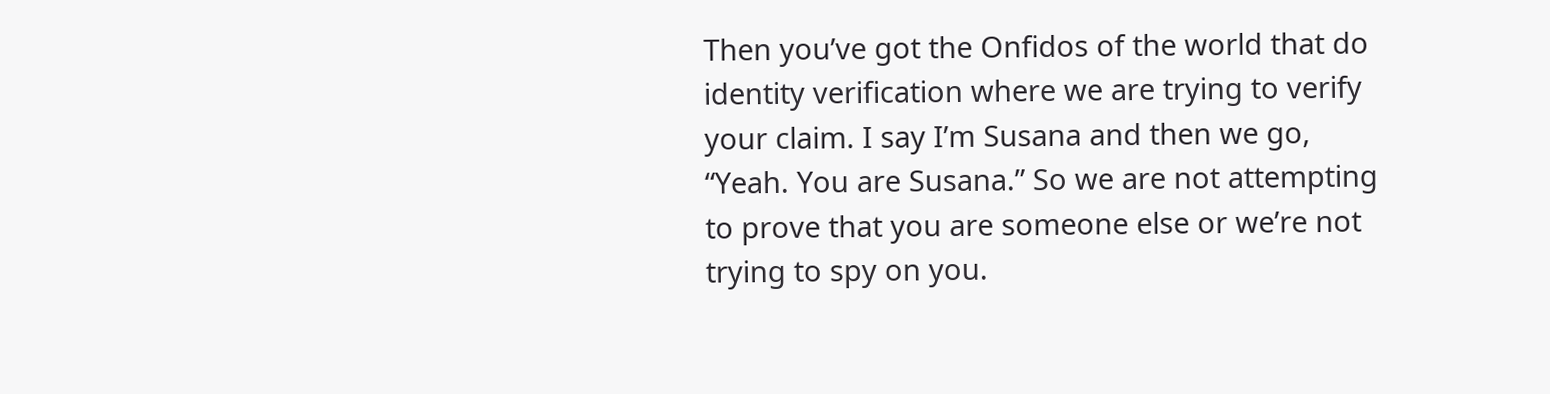Then you’ve got the Onfidos of the world that do identity verification where we are trying to verify your claim. I say I’m Susana and then we go, “Yeah. You are Susana.” So we are not attempting to prove that you are someone else or we’re not trying to spy on you.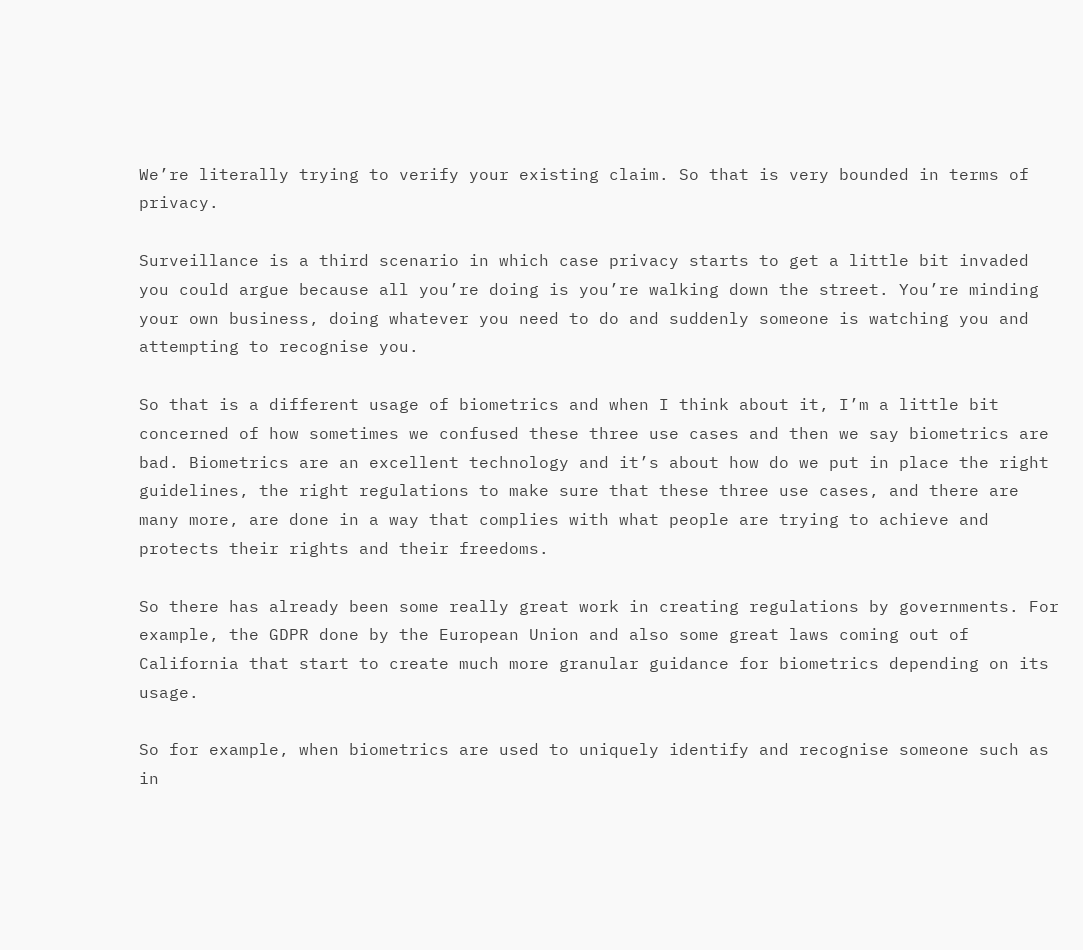We’re literally trying to verify your existing claim. So that is very bounded in terms of privacy.

Surveillance is a third scenario in which case privacy starts to get a little bit invaded you could argue because all you’re doing is you’re walking down the street. You’re minding your own business, doing whatever you need to do and suddenly someone is watching you and attempting to recognise you.

So that is a different usage of biometrics and when I think about it, I’m a little bit concerned of how sometimes we confused these three use cases and then we say biometrics are bad. Biometrics are an excellent technology and it’s about how do we put in place the right guidelines, the right regulations to make sure that these three use cases, and there are many more, are done in a way that complies with what people are trying to achieve and protects their rights and their freedoms.

So there has already been some really great work in creating regulations by governments. For example, the GDPR done by the European Union and also some great laws coming out of California that start to create much more granular guidance for biometrics depending on its usage.

So for example, when biometrics are used to uniquely identify and recognise someone such as in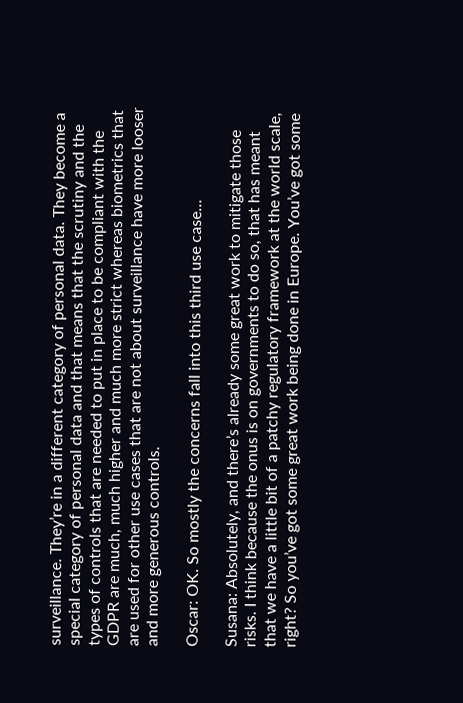surveillance. They’re in a different category of personal data. They become a special category of personal data and that means that the scrutiny and the types of controls that are needed to put in place to be compliant with the GDPR are much, much higher and much more strict whereas biometrics that are used for other use cases that are not about surveillance have more looser and more generous controls.

Oscar: OK. So mostly the concerns fall into this third use case…

Susana: Absolutely, and there’s already some great work to mitigate those risks. I think because the onus is on governments to do so, that has meant that we have a little bit of a patchy regulatory framework at the world scale, right? So you’ve got some great work being done in Europe. You’ve got some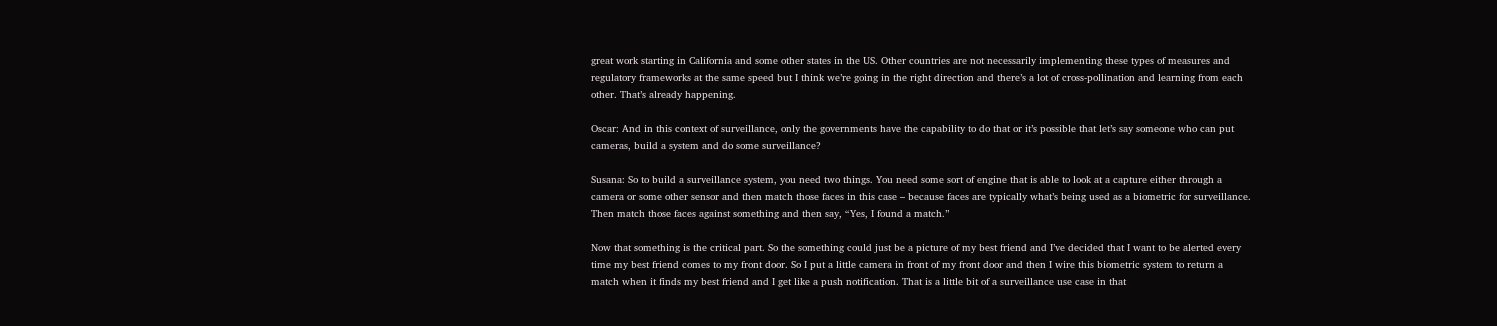great work starting in California and some other states in the US. Other countries are not necessarily implementing these types of measures and regulatory frameworks at the same speed but I think we’re going in the right direction and there’s a lot of cross-pollination and learning from each other. That’s already happening.

Oscar: And in this context of surveillance, only the governments have the capability to do that or it’s possible that let’s say someone who can put cameras, build a system and do some surveillance?

Susana: So to build a surveillance system, you need two things. You need some sort of engine that is able to look at a capture either through a camera or some other sensor and then match those faces in this case – because faces are typically what’s being used as a biometric for surveillance. Then match those faces against something and then say, “Yes, I found a match.”

Now that something is the critical part. So the something could just be a picture of my best friend and I’ve decided that I want to be alerted every time my best friend comes to my front door. So I put a little camera in front of my front door and then I wire this biometric system to return a match when it finds my best friend and I get like a push notification. That is a little bit of a surveillance use case in that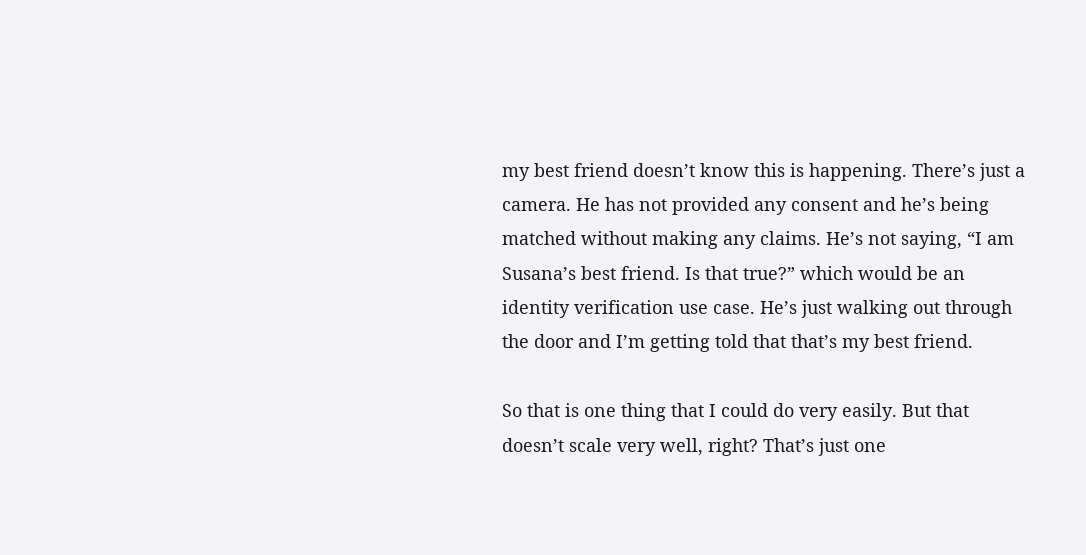my best friend doesn’t know this is happening. There’s just a camera. He has not provided any consent and he’s being matched without making any claims. He’s not saying, “I am Susana’s best friend. Is that true?” which would be an identity verification use case. He’s just walking out through the door and I’m getting told that that’s my best friend.

So that is one thing that I could do very easily. But that doesn’t scale very well, right? That’s just one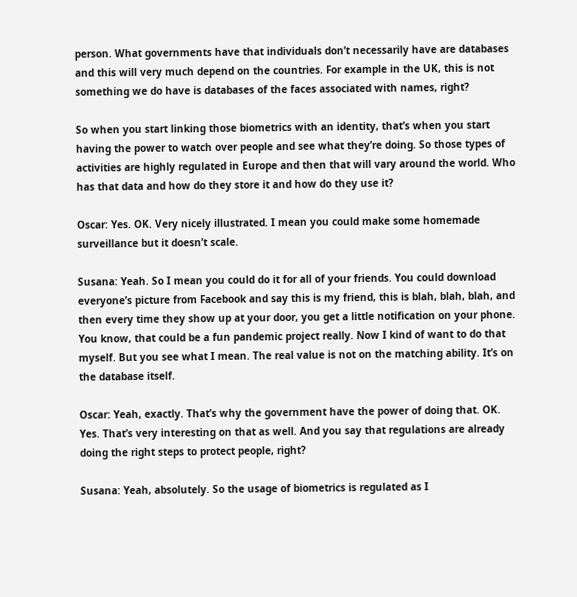person. What governments have that individuals don’t necessarily have are databases and this will very much depend on the countries. For example in the UK, this is not something we do have is databases of the faces associated with names, right?

So when you start linking those biometrics with an identity, that’s when you start having the power to watch over people and see what they’re doing. So those types of activities are highly regulated in Europe and then that will vary around the world. Who has that data and how do they store it and how do they use it?

Oscar: Yes. OK. Very nicely illustrated. I mean you could make some homemade surveillance but it doesn’t scale.

Susana: Yeah. So I mean you could do it for all of your friends. You could download everyone’s picture from Facebook and say this is my friend, this is blah, blah, blah, and then every time they show up at your door, you get a little notification on your phone. You know, that could be a fun pandemic project really. Now I kind of want to do that myself. But you see what I mean. The real value is not on the matching ability. It’s on the database itself.

Oscar: Yeah, exactly. That’s why the government have the power of doing that. OK. Yes. That’s very interesting on that as well. And you say that regulations are already doing the right steps to protect people, right?

Susana: Yeah, absolutely. So the usage of biometrics is regulated as I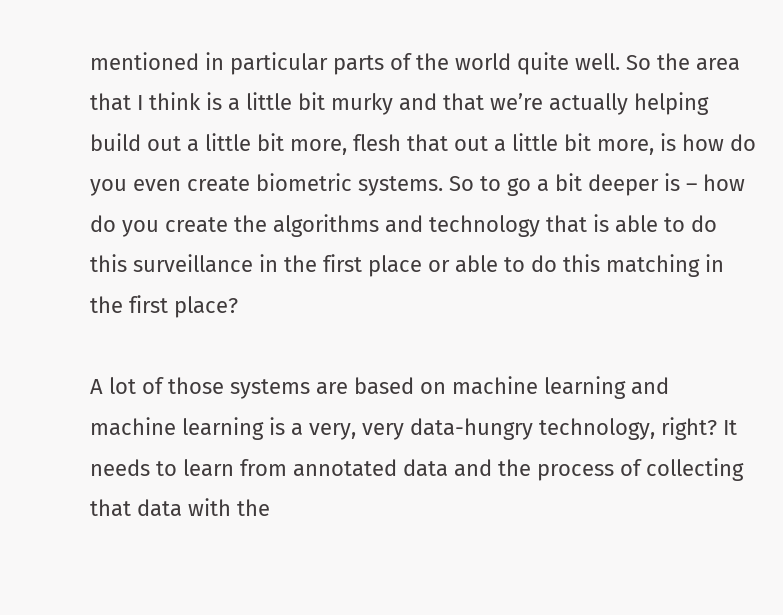mentioned in particular parts of the world quite well. So the area that I think is a little bit murky and that we’re actually helping build out a little bit more, flesh that out a little bit more, is how do you even create biometric systems. So to go a bit deeper is – how do you create the algorithms and technology that is able to do this surveillance in the first place or able to do this matching in the first place?

A lot of those systems are based on machine learning and machine learning is a very, very data-hungry technology, right? It needs to learn from annotated data and the process of collecting that data with the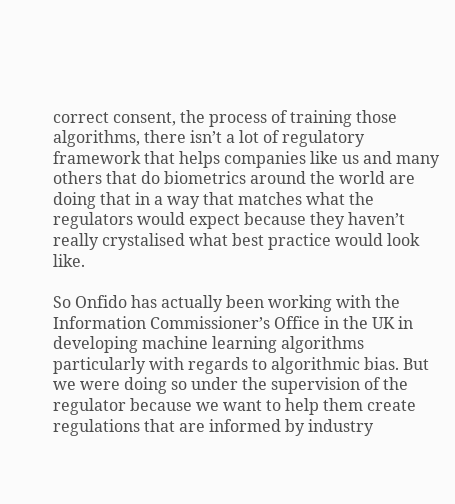correct consent, the process of training those algorithms, there isn’t a lot of regulatory framework that helps companies like us and many others that do biometrics around the world are doing that in a way that matches what the regulators would expect because they haven’t really crystalised what best practice would look like.

So Onfido has actually been working with the Information Commissioner’s Office in the UK in developing machine learning algorithms particularly with regards to algorithmic bias. But we were doing so under the supervision of the regulator because we want to help them create regulations that are informed by industry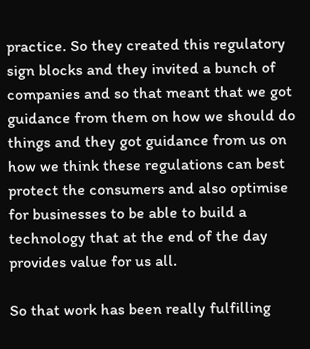practice. So they created this regulatory sign blocks and they invited a bunch of companies and so that meant that we got guidance from them on how we should do things and they got guidance from us on how we think these regulations can best protect the consumers and also optimise for businesses to be able to build a technology that at the end of the day provides value for us all.

So that work has been really fulfilling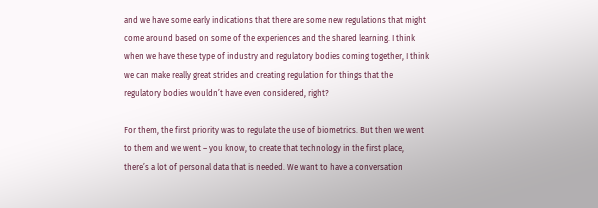and we have some early indications that there are some new regulations that might come around based on some of the experiences and the shared learning. I think when we have these type of industry and regulatory bodies coming together, I think we can make really great strides and creating regulation for things that the regulatory bodies wouldn’t have even considered, right?

For them, the first priority was to regulate the use of biometrics. But then we went to them and we went – you know, to create that technology in the first place, there’s a lot of personal data that is needed. We want to have a conversation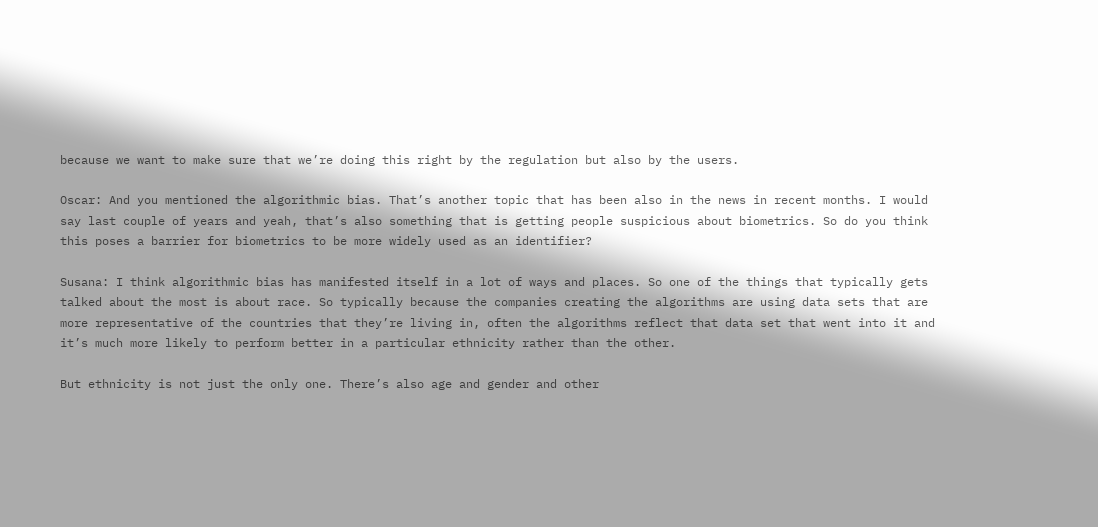because we want to make sure that we’re doing this right by the regulation but also by the users.

Oscar: And you mentioned the algorithmic bias. That’s another topic that has been also in the news in recent months. I would say last couple of years and yeah, that’s also something that is getting people suspicious about biometrics. So do you think this poses a barrier for biometrics to be more widely used as an identifier?

Susana: I think algorithmic bias has manifested itself in a lot of ways and places. So one of the things that typically gets talked about the most is about race. So typically because the companies creating the algorithms are using data sets that are more representative of the countries that they’re living in, often the algorithms reflect that data set that went into it and it’s much more likely to perform better in a particular ethnicity rather than the other.

But ethnicity is not just the only one. There’s also age and gender and other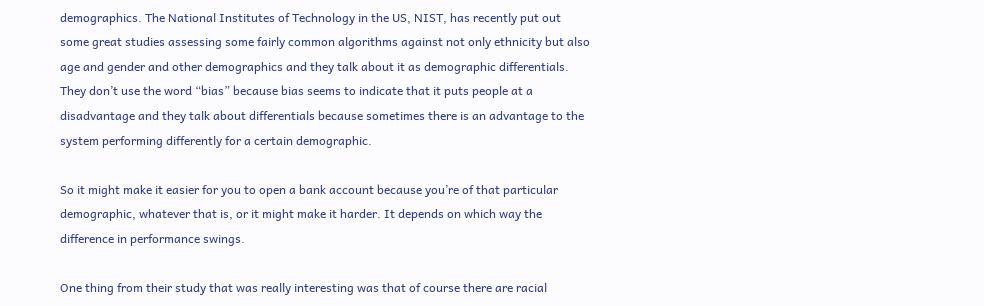demographics. The National Institutes of Technology in the US, NIST, has recently put out some great studies assessing some fairly common algorithms against not only ethnicity but also age and gender and other demographics and they talk about it as demographic differentials. They don’t use the word “bias” because bias seems to indicate that it puts people at a disadvantage and they talk about differentials because sometimes there is an advantage to the system performing differently for a certain demographic.

So it might make it easier for you to open a bank account because you’re of that particular demographic, whatever that is, or it might make it harder. It depends on which way the difference in performance swings.

One thing from their study that was really interesting was that of course there are racial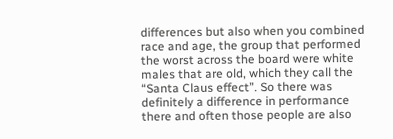differences but also when you combined race and age, the group that performed the worst across the board were white males that are old, which they call the “Santa Claus effect”. So there was definitely a difference in performance there and often those people are also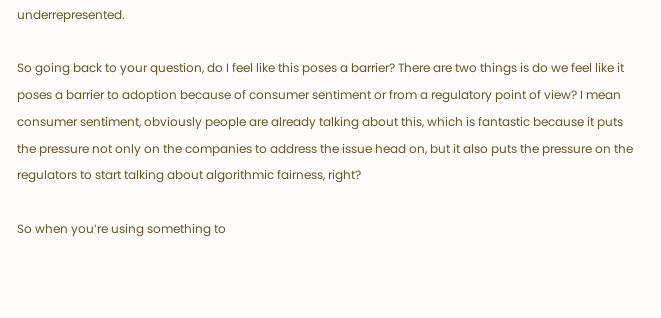underrepresented.

So going back to your question, do I feel like this poses a barrier? There are two things is do we feel like it poses a barrier to adoption because of consumer sentiment or from a regulatory point of view? I mean consumer sentiment, obviously people are already talking about this, which is fantastic because it puts the pressure not only on the companies to address the issue head on, but it also puts the pressure on the regulators to start talking about algorithmic fairness, right?

So when you’re using something to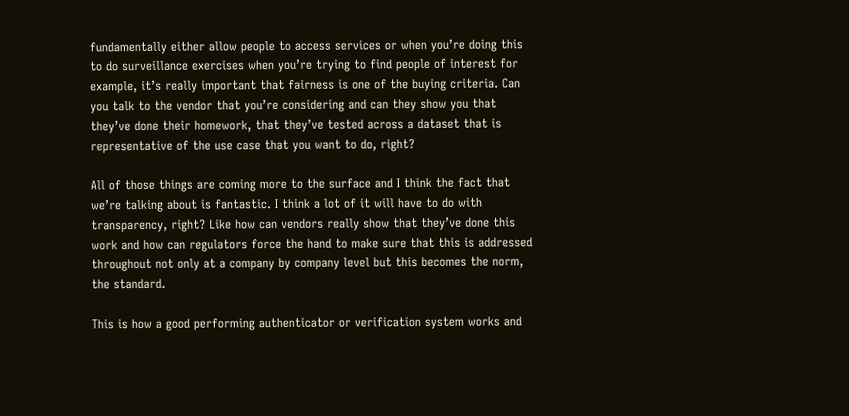fundamentally either allow people to access services or when you’re doing this to do surveillance exercises when you’re trying to find people of interest for example, it’s really important that fairness is one of the buying criteria. Can you talk to the vendor that you’re considering and can they show you that they’ve done their homework, that they’ve tested across a dataset that is representative of the use case that you want to do, right?

All of those things are coming more to the surface and I think the fact that we’re talking about is fantastic. I think a lot of it will have to do with transparency, right? Like how can vendors really show that they’ve done this work and how can regulators force the hand to make sure that this is addressed throughout not only at a company by company level but this becomes the norm, the standard.

This is how a good performing authenticator or verification system works and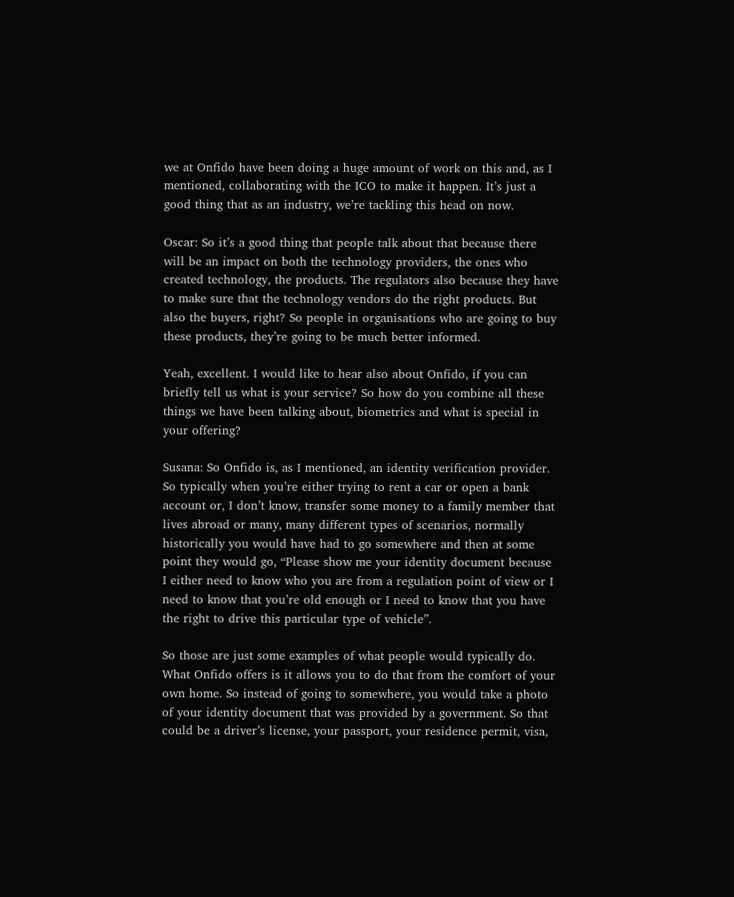we at Onfido have been doing a huge amount of work on this and, as I mentioned, collaborating with the ICO to make it happen. It’s just a good thing that as an industry, we’re tackling this head on now.

Oscar: So it’s a good thing that people talk about that because there will be an impact on both the technology providers, the ones who created technology, the products. The regulators also because they have to make sure that the technology vendors do the right products. But also the buyers, right? So people in organisations who are going to buy these products, they’re going to be much better informed.

Yeah, excellent. I would like to hear also about Onfido, if you can briefly tell us what is your service? So how do you combine all these things we have been talking about, biometrics and what is special in your offering?

Susana: So Onfido is, as I mentioned, an identity verification provider. So typically when you’re either trying to rent a car or open a bank account or, I don’t know, transfer some money to a family member that lives abroad or many, many different types of scenarios, normally historically you would have had to go somewhere and then at some point they would go, “Please show me your identity document because I either need to know who you are from a regulation point of view or I need to know that you’re old enough or I need to know that you have the right to drive this particular type of vehicle”.

So those are just some examples of what people would typically do. What Onfido offers is it allows you to do that from the comfort of your own home. So instead of going to somewhere, you would take a photo of your identity document that was provided by a government. So that could be a driver’s license, your passport, your residence permit, visa,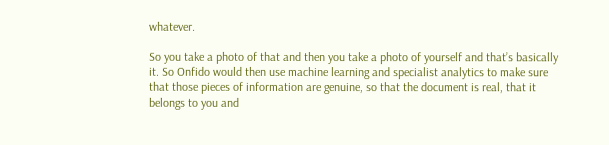whatever.

So you take a photo of that and then you take a photo of yourself and that’s basically it. So Onfido would then use machine learning and specialist analytics to make sure that those pieces of information are genuine, so that the document is real, that it belongs to you and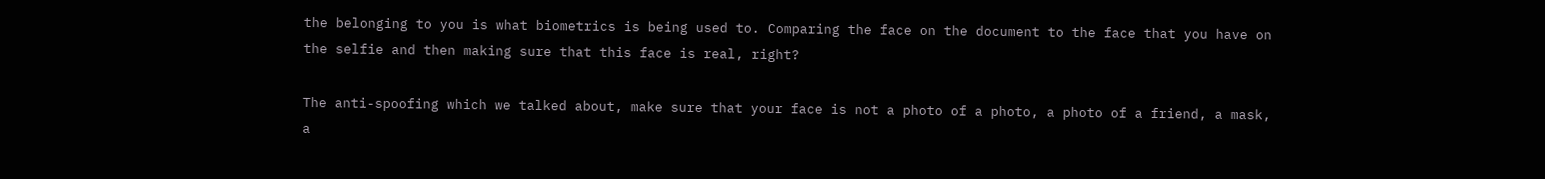the belonging to you is what biometrics is being used to. Comparing the face on the document to the face that you have on the selfie and then making sure that this face is real, right?

The anti-spoofing which we talked about, make sure that your face is not a photo of a photo, a photo of a friend, a mask, a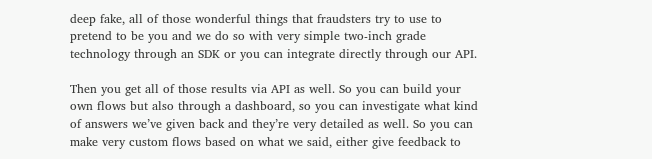deep fake, all of those wonderful things that fraudsters try to use to pretend to be you and we do so with very simple two-inch grade technology through an SDK or you can integrate directly through our API.

Then you get all of those results via API as well. So you can build your own flows but also through a dashboard, so you can investigate what kind of answers we’ve given back and they’re very detailed as well. So you can make very custom flows based on what we said, either give feedback to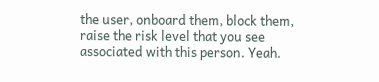the user, onboard them, block them, raise the risk level that you see associated with this person. Yeah.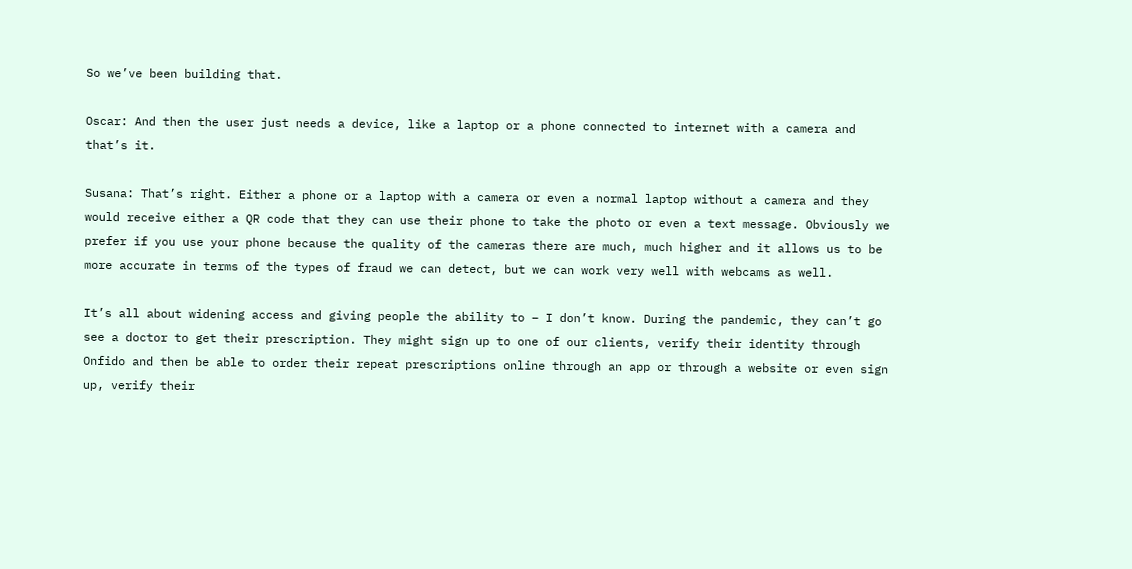So we’ve been building that.

Oscar: And then the user just needs a device, like a laptop or a phone connected to internet with a camera and that’s it.

Susana: That’s right. Either a phone or a laptop with a camera or even a normal laptop without a camera and they would receive either a QR code that they can use their phone to take the photo or even a text message. Obviously we prefer if you use your phone because the quality of the cameras there are much, much higher and it allows us to be more accurate in terms of the types of fraud we can detect, but we can work very well with webcams as well.

It’s all about widening access and giving people the ability to – I don’t know. During the pandemic, they can’t go see a doctor to get their prescription. They might sign up to one of our clients, verify their identity through Onfido and then be able to order their repeat prescriptions online through an app or through a website or even sign up, verify their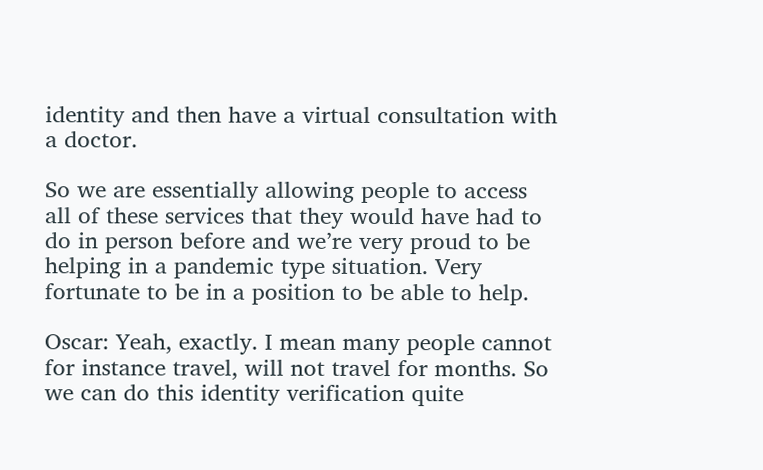identity and then have a virtual consultation with a doctor.

So we are essentially allowing people to access all of these services that they would have had to do in person before and we’re very proud to be helping in a pandemic type situation. Very fortunate to be in a position to be able to help.

Oscar: Yeah, exactly. I mean many people cannot for instance travel, will not travel for months. So we can do this identity verification quite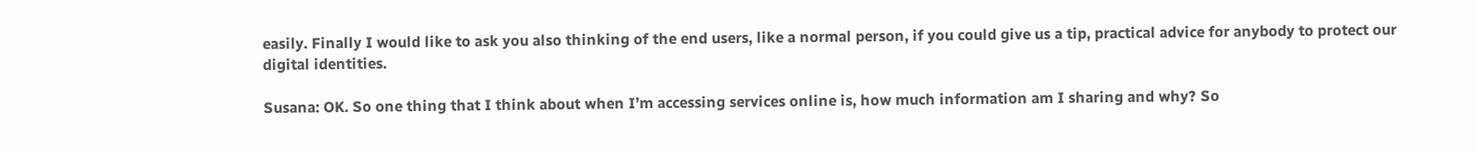easily. Finally I would like to ask you also thinking of the end users, like a normal person, if you could give us a tip, practical advice for anybody to protect our digital identities.

Susana: OK. So one thing that I think about when I’m accessing services online is, how much information am I sharing and why? So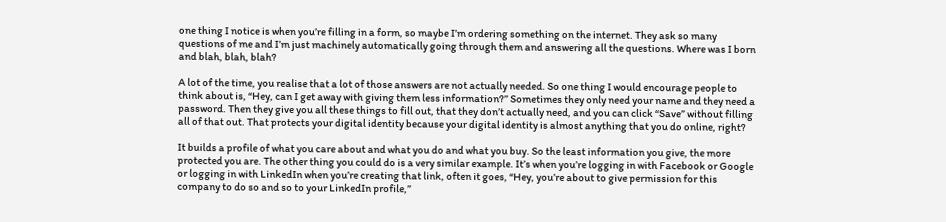one thing I notice is when you’re filling in a form, so maybe I’m ordering something on the internet. They ask so many questions of me and I’m just machinely automatically going through them and answering all the questions. Where was I born and blah, blah, blah?

A lot of the time, you realise that a lot of those answers are not actually needed. So one thing I would encourage people to think about is, “Hey, can I get away with giving them less information?” Sometimes they only need your name and they need a password. Then they give you all these things to fill out, that they don’t actually need, and you can click “Save” without filling all of that out. That protects your digital identity because your digital identity is almost anything that you do online, right?

It builds a profile of what you care about and what you do and what you buy. So the least information you give, the more protected you are. The other thing you could do is a very similar example. It’s when you’re logging in with Facebook or Google or logging in with LinkedIn when you’re creating that link, often it goes, “Hey, you’re about to give permission for this company to do so and so to your LinkedIn profile,”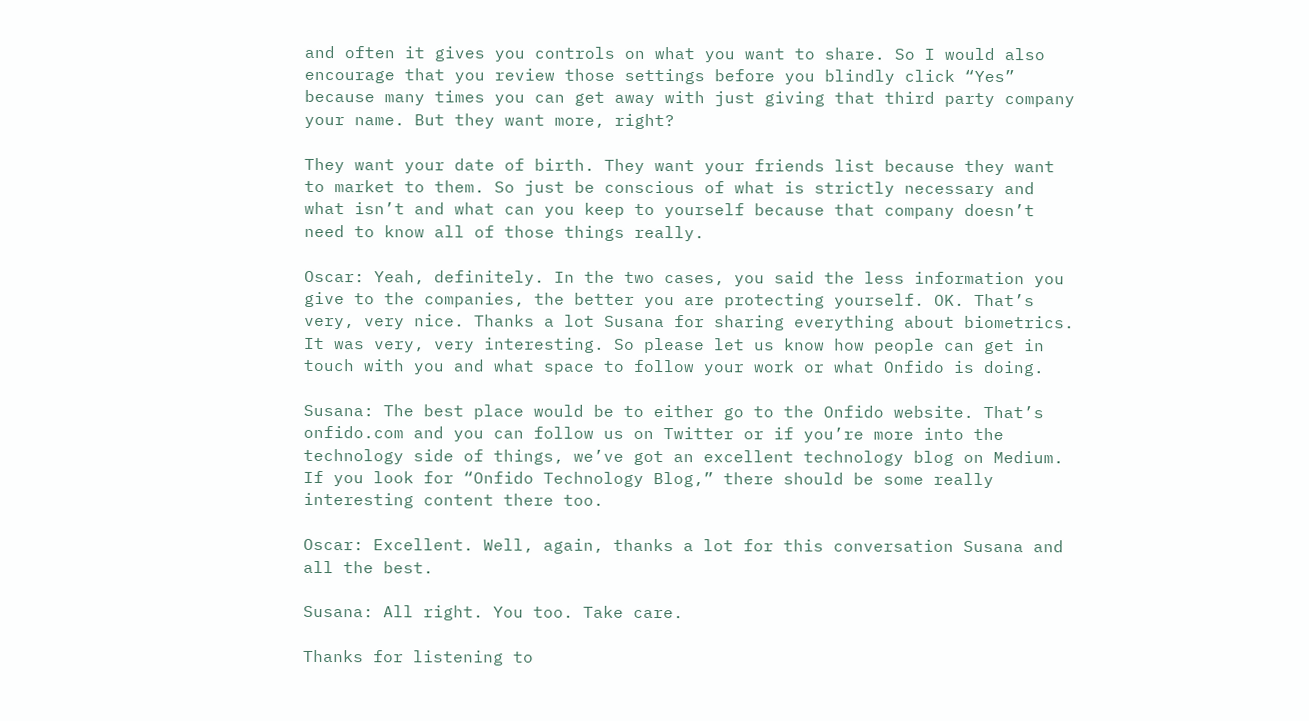and often it gives you controls on what you want to share. So I would also encourage that you review those settings before you blindly click “Yes” because many times you can get away with just giving that third party company your name. But they want more, right?

They want your date of birth. They want your friends list because they want to market to them. So just be conscious of what is strictly necessary and what isn’t and what can you keep to yourself because that company doesn’t need to know all of those things really.

Oscar: Yeah, definitely. In the two cases, you said the less information you give to the companies, the better you are protecting yourself. OK. That’s very, very nice. Thanks a lot Susana for sharing everything about biometrics. It was very, very interesting. So please let us know how people can get in touch with you and what space to follow your work or what Onfido is doing.

Susana: The best place would be to either go to the Onfido website. That’s onfido.com and you can follow us on Twitter or if you’re more into the technology side of things, we’ve got an excellent technology blog on Medium. If you look for “Onfido Technology Blog,” there should be some really interesting content there too.

Oscar: Excellent. Well, again, thanks a lot for this conversation Susana and all the best.

Susana: All right. You too. Take care.

Thanks for listening to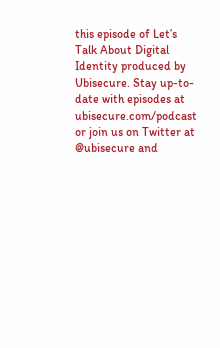this episode of Let’s Talk About Digital Identity produced by Ubisecure. Stay up-to-date with episodes at ubisecure.com/podcast or join us on Twitter at @ubisecure and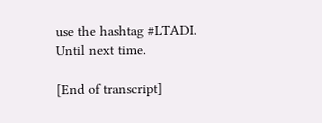use the hashtag #LTADI. Until next time.

[End of transcript]